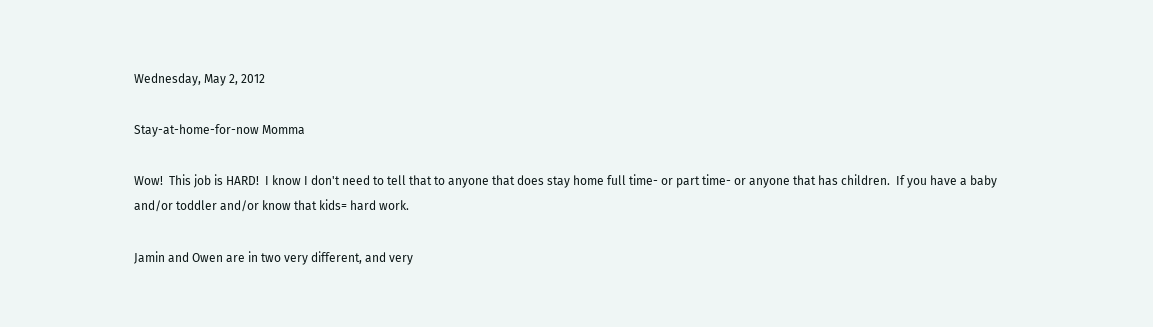Wednesday, May 2, 2012

Stay-at-home-for-now Momma

Wow!  This job is HARD!  I know I don't need to tell that to anyone that does stay home full time- or part time- or anyone that has children.  If you have a baby and/or toddler and/or know that kids= hard work.

Jamin and Owen are in two very different, and very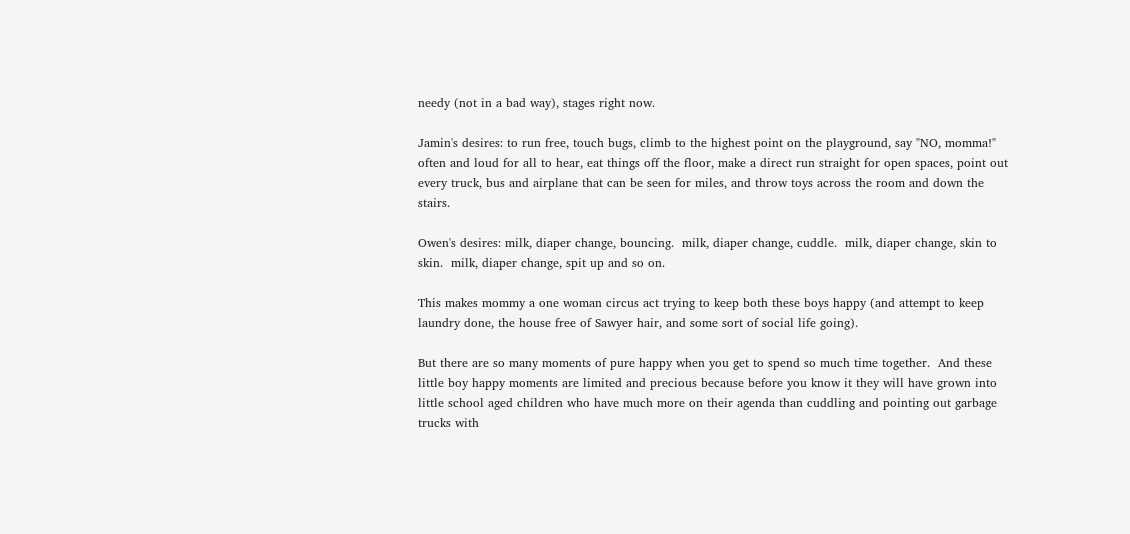needy (not in a bad way), stages right now.

Jamin's desires: to run free, touch bugs, climb to the highest point on the playground, say "NO, momma!" often and loud for all to hear, eat things off the floor, make a direct run straight for open spaces, point out every truck, bus and airplane that can be seen for miles, and throw toys across the room and down the stairs.

Owen's desires: milk, diaper change, bouncing.  milk, diaper change, cuddle.  milk, diaper change, skin to skin.  milk, diaper change, spit up and so on.

This makes mommy a one woman circus act trying to keep both these boys happy (and attempt to keep laundry done, the house free of Sawyer hair, and some sort of social life going).

But there are so many moments of pure happy when you get to spend so much time together.  And these little boy happy moments are limited and precious because before you know it they will have grown into little school aged children who have much more on their agenda than cuddling and pointing out garbage trucks with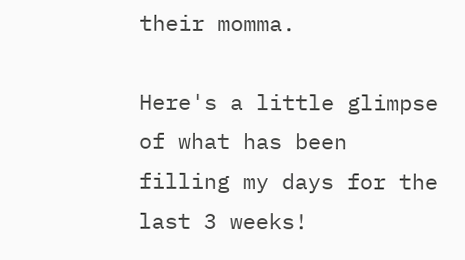their momma.

Here's a little glimpse of what has been filling my days for the last 3 weeks!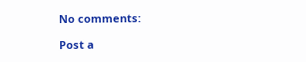No comments:

Post a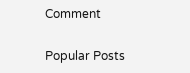Comment

Popular Posts